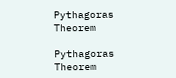Pythagoras Theorem

Pythagoras Theorem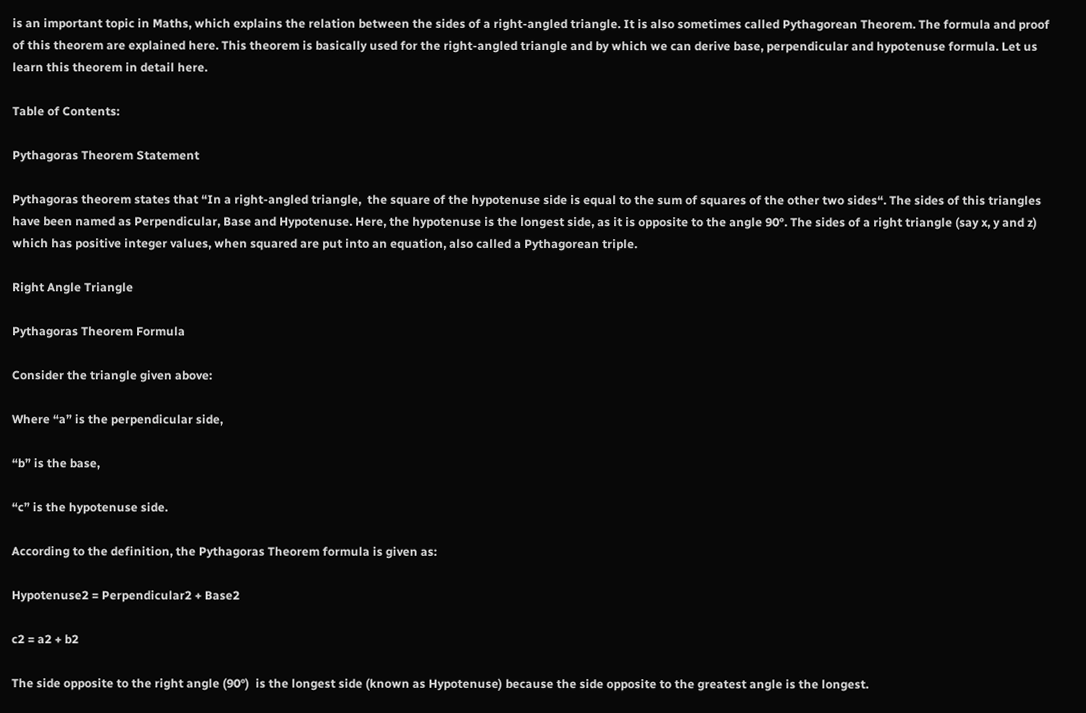is an important topic in Maths, which explains the relation between the sides of a right-angled triangle. It is also sometimes called Pythagorean Theorem. The formula and proof of this theorem are explained here. This theorem is basically used for the right-angled triangle and by which we can derive base, perpendicular and hypotenuse formula. Let us learn this theorem in detail here.

Table of Contents:

Pythagoras Theorem Statement

Pythagoras theorem states that “In a right-angled triangle,  the square of the hypotenuse side is equal to the sum of squares of the other two sides“. The sides of this triangles have been named as Perpendicular, Base and Hypotenuse. Here, the hypotenuse is the longest side, as it is opposite to the angle 90°. The sides of a right triangle (say x, y and z) which has positive integer values, when squared are put into an equation, also called a Pythagorean triple.

Right Angle Triangle

Pythagoras Theorem Formula

Consider the triangle given above:

Where “a” is the perpendicular side,

“b” is the base,

“c” is the hypotenuse side.

According to the definition, the Pythagoras Theorem formula is given as:

Hypotenuse2 = Perpendicular2 + Base2

c2 = a2 + b2

The side opposite to the right angle (90°)  is the longest side (known as Hypotenuse) because the side opposite to the greatest angle is the longest.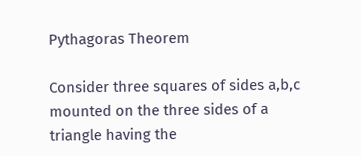Pythagoras Theorem

Consider three squares of sides a,b,c mounted on the three sides of a triangle having the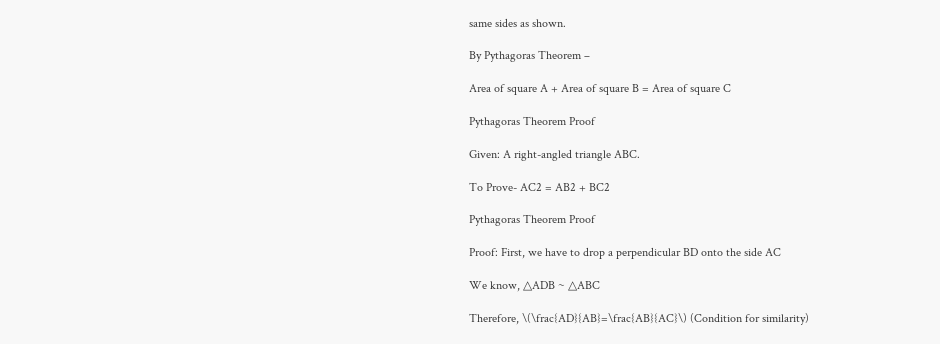same sides as shown.

By Pythagoras Theorem –

Area of square A + Area of square B = Area of square C

Pythagoras Theorem Proof

Given: A right-angled triangle ABC.

To Prove- AC2 = AB2 + BC2

Pythagoras Theorem Proof

Proof: First, we have to drop a perpendicular BD onto the side AC

We know, △ADB ~ △ABC

Therefore, \(\frac{AD}{AB}=\frac{AB}{AC}\) (Condition for similarity)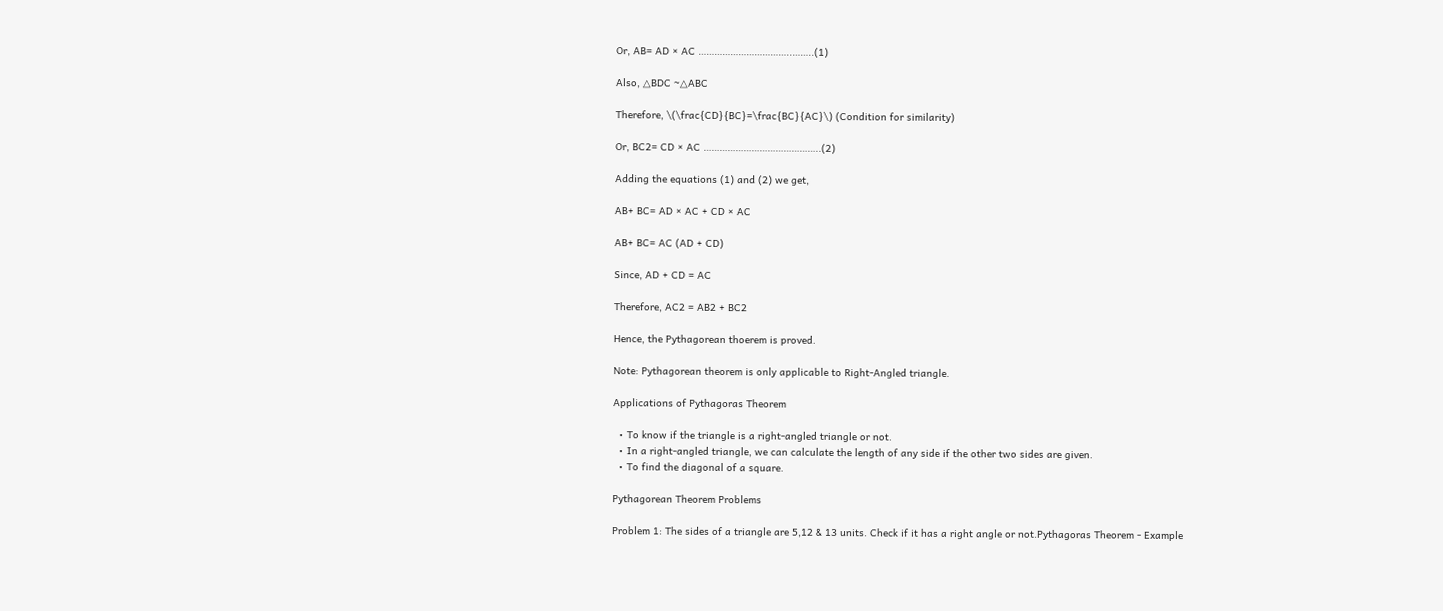Or, AB= AD × AC ……………………………..……..(1)

Also, △BDC ~△ABC

Therefore, \(\frac{CD}{BC}=\frac{BC}{AC}\) (Condition for similarity)

Or, BC2= CD × AC ……………………………………..(2)

Adding the equations (1) and (2) we get,

AB+ BC= AD × AC + CD × AC

AB+ BC= AC (AD + CD)

Since, AD + CD = AC

Therefore, AC2 = AB2 + BC2

Hence, the Pythagorean thoerem is proved.

Note: Pythagorean theorem is only applicable to Right-Angled triangle.

Applications of Pythagoras Theorem

  • To know if the triangle is a right-angled triangle or not.
  • In a right-angled triangle, we can calculate the length of any side if the other two sides are given.
  • To find the diagonal of a square.

Pythagorean Theorem Problems

Problem 1: The sides of a triangle are 5,12 & 13 units. Check if it has a right angle or not.Pythagoras Theorem - Example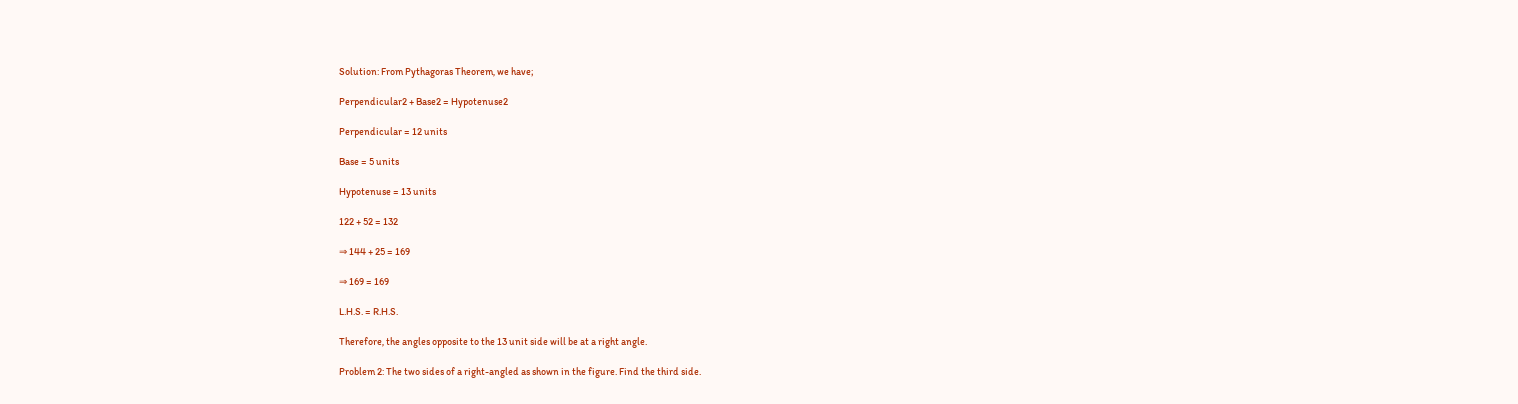Solution: From Pythagoras Theorem, we have;

Perpendicular2 + Base2 = Hypotenuse2

Perpendicular = 12 units

Base = 5 units

Hypotenuse = 13 units

122 + 52 = 132

⇒ 144 + 25 = 169

⇒ 169 = 169

L.H.S. = R.H.S.

Therefore, the angles opposite to the 13 unit side will be at a right angle.

Problem 2: The two sides of a right-angled as shown in the figure. Find the third side.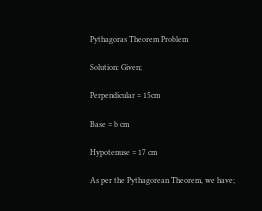Pythagoras Theorem Problem

Solution: Given;

Perpendicular = 15cm

Base = b cm

Hypotenuse = 17 cm

As per the Pythagorean Theorem, we have;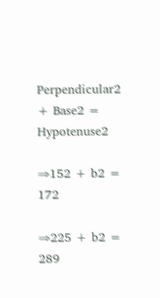Perpendicular2 + Base2 = Hypotenuse2

⇒152 + b2 = 172

⇒225 + b2 = 289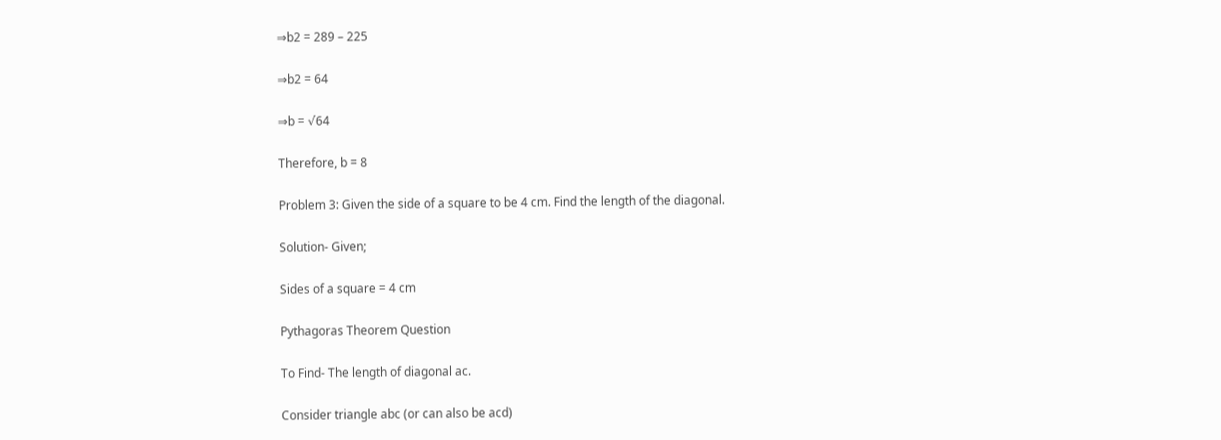⇒b2 = 289 – 225

⇒b2 = 64

⇒b = √64

Therefore, b = 8

Problem 3: Given the side of a square to be 4 cm. Find the length of the diagonal.

Solution- Given;

Sides of a square = 4 cm

Pythagoras Theorem Question

To Find- The length of diagonal ac.

Consider triangle abc (or can also be acd)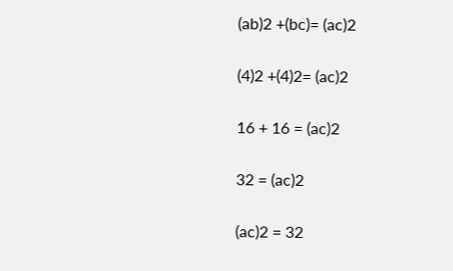(ab)2 +(bc)= (ac)2

(4)2 +(4)2= (ac)2

16 + 16 = (ac)2

32 = (ac)2

(ac)2 = 32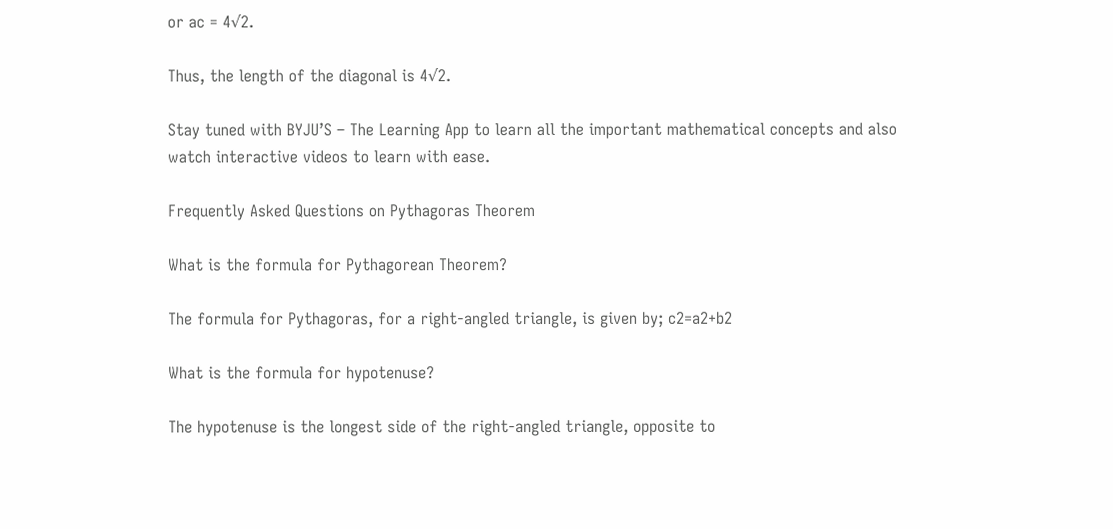or ac = 4√2.

Thus, the length of the diagonal is 4√2.

Stay tuned with BYJU’S – The Learning App to learn all the important mathematical concepts and also watch interactive videos to learn with ease.

Frequently Asked Questions on Pythagoras Theorem

What is the formula for Pythagorean Theorem?

The formula for Pythagoras, for a right-angled triangle, is given by; c2=a2+b2

What is the formula for hypotenuse?

The hypotenuse is the longest side of the right-angled triangle, opposite to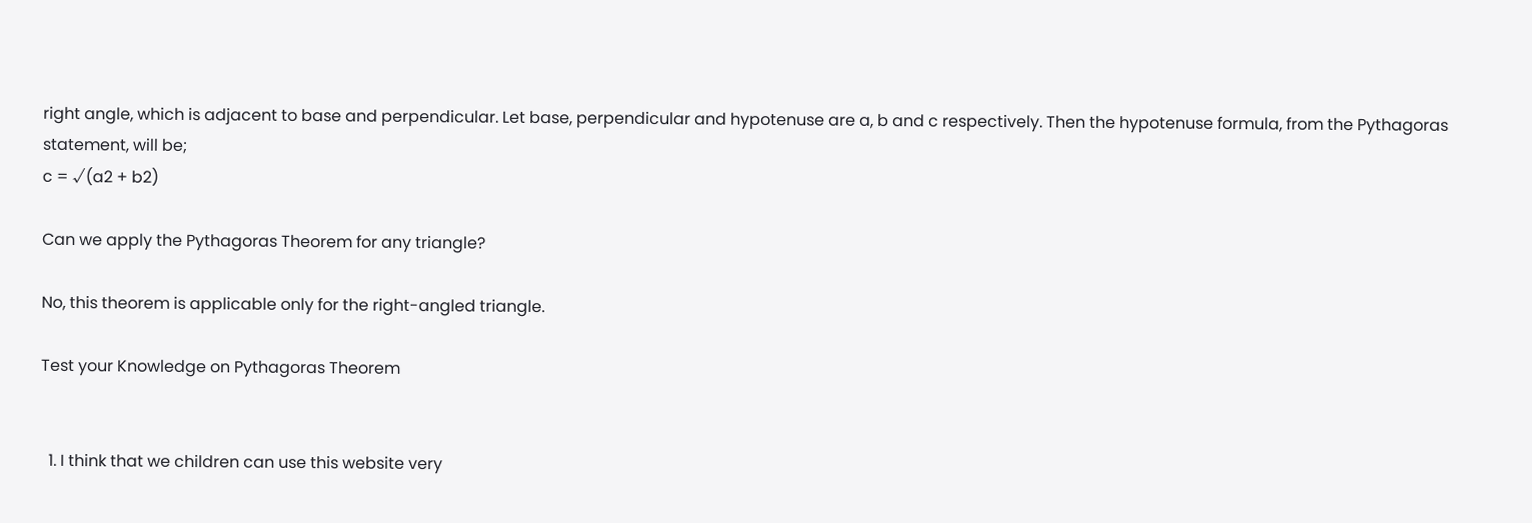right angle, which is adjacent to base and perpendicular. Let base, perpendicular and hypotenuse are a, b and c respectively. Then the hypotenuse formula, from the Pythagoras statement, will be;
c = √(a2 + b2)

Can we apply the Pythagoras Theorem for any triangle?

No, this theorem is applicable only for the right-angled triangle.

Test your Knowledge on Pythagoras Theorem


  1. I think that we children can use this website very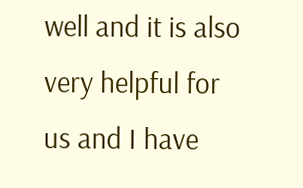well and it is also very helpful for us and I have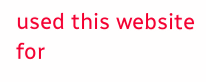used this website for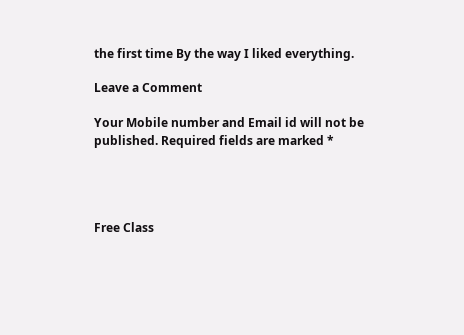the first time By the way I liked everything.

Leave a Comment

Your Mobile number and Email id will not be published. Required fields are marked *




Free Class